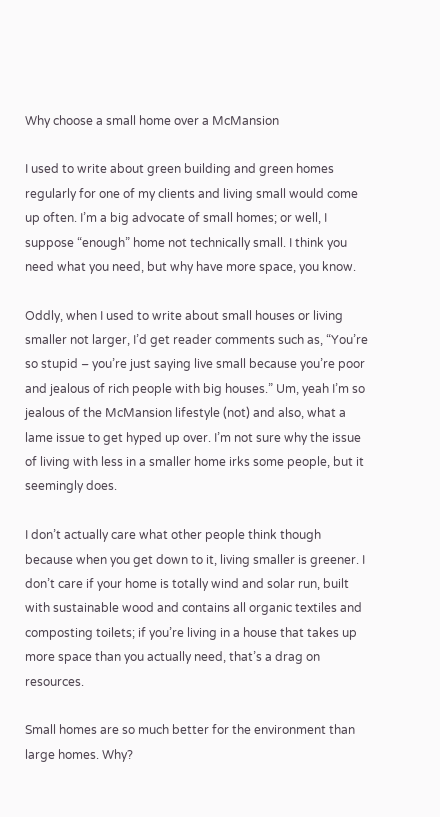Why choose a small home over a McMansion

I used to write about green building and green homes regularly for one of my clients and living small would come up often. I’m a big advocate of small homes; or well, I suppose “enough” home not technically small. I think you need what you need, but why have more space, you know.

Oddly, when I used to write about small houses or living smaller not larger, I’d get reader comments such as, “You’re so stupid – you’re just saying live small because you’re poor and jealous of rich people with big houses.” Um, yeah I’m so jealous of the McMansion lifestyle (not) and also, what a lame issue to get hyped up over. I’m not sure why the issue of living with less in a smaller home irks some people, but it seemingly does.

I don’t actually care what other people think though because when you get down to it, living smaller is greener. I don’t care if your home is totally wind and solar run, built with sustainable wood and contains all organic textiles and composting toilets; if you’re living in a house that takes up more space than you actually need, that’s a drag on resources.

Small homes are so much better for the environment than large homes. Why?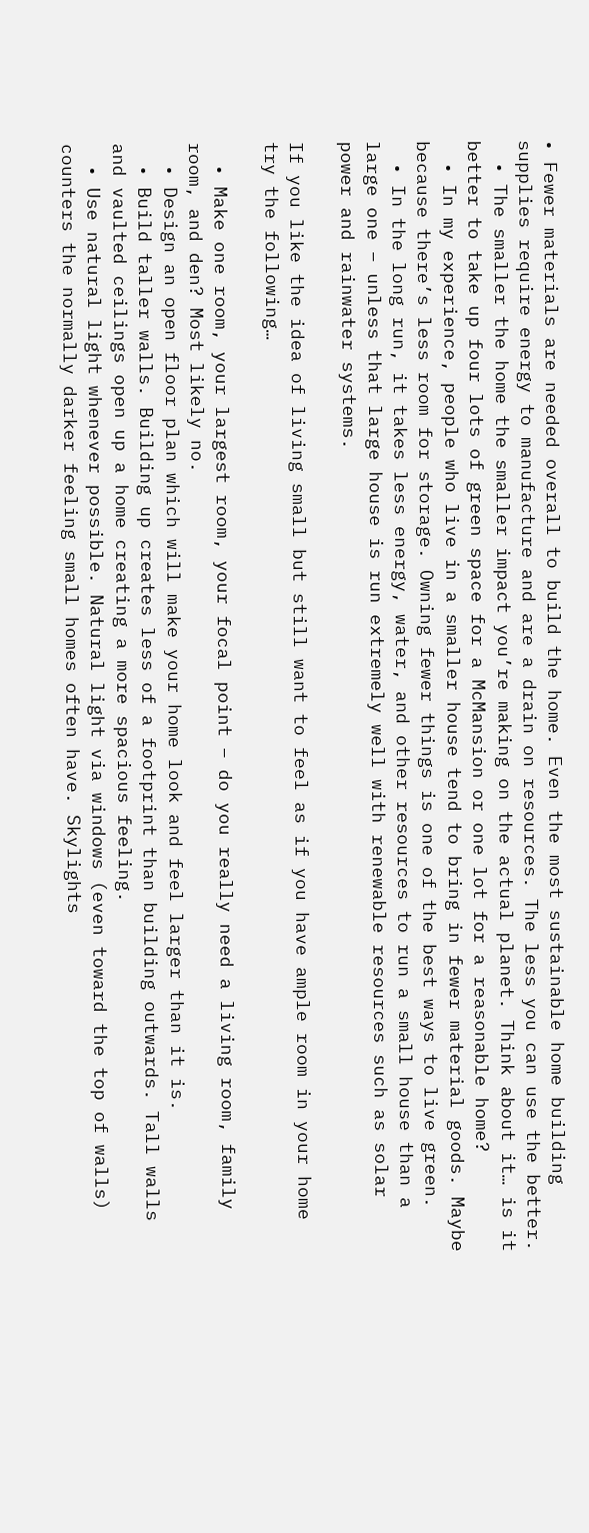• Fewer materials are needed overall to build the home. Even the most sustainable home building supplies require energy to manufacture and are a drain on resources. The less you can use the better.
  • The smaller the home the smaller impact you’re making on the actual planet. Think about it… is it better to take up four lots of green space for a McMansion or one lot for a reasonable home?
  • In my experience, people who live in a smaller house tend to bring in fewer material goods. Maybe because there’s less room for storage. Owning fewer things is one of the best ways to live green.
  • In the long run, it takes less energy, water, and other resources to run a small house than a large one – unless that large house is run extremely well with renewable resources such as solar power and rainwater systems.

If you like the idea of living small but still want to feel as if you have ample room in your home try the following…

  • Make one room, your largest room, your focal point – do you really need a living room, family room, and den? Most likely no.
  • Design an open floor plan which will make your home look and feel larger than it is.
  • Build taller walls. Building up creates less of a footprint than building outwards. Tall walls and vaulted ceilings open up a home creating a more spacious feeling.
  • Use natural light whenever possible. Natural light via windows (even toward the top of walls) counters the normally darker feeling small homes often have. Skylights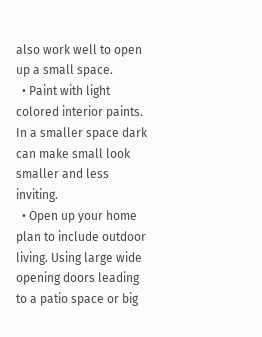also work well to open up a small space.
  • Paint with light colored interior paints. In a smaller space dark can make small look smaller and less inviting.
  • Open up your home plan to include outdoor living. Using large wide opening doors leading to a patio space or big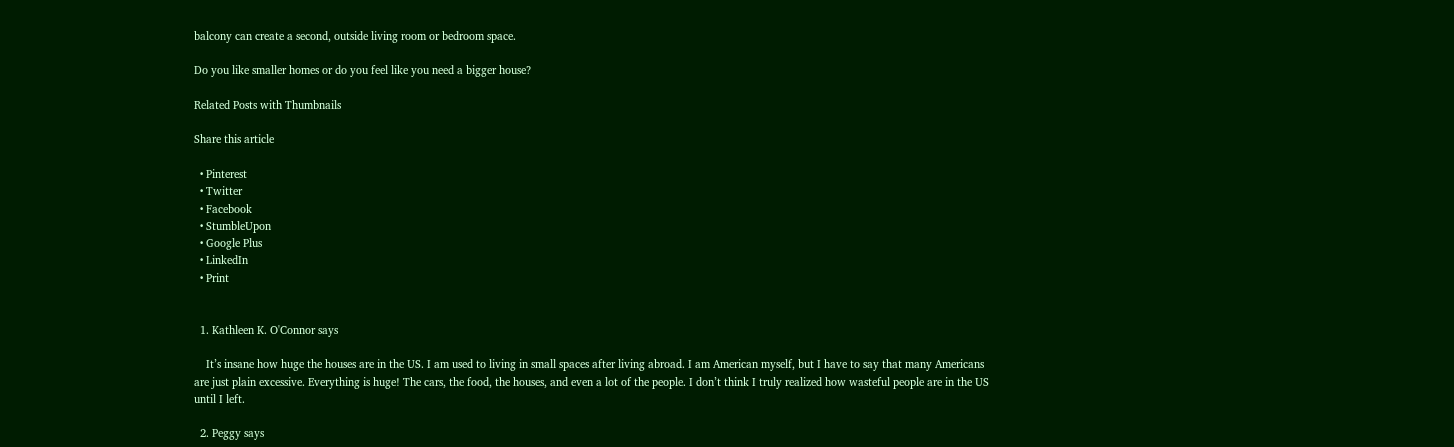balcony can create a second, outside living room or bedroom space.

Do you like smaller homes or do you feel like you need a bigger house?

Related Posts with Thumbnails

Share this article

  • Pinterest
  • Twitter
  • Facebook
  • StumbleUpon
  • Google Plus
  • LinkedIn
  • Print


  1. Kathleen K. O'Connor says

    It’s insane how huge the houses are in the US. I am used to living in small spaces after living abroad. I am American myself, but I have to say that many Americans are just plain excessive. Everything is huge! The cars, the food, the houses, and even a lot of the people. I don’t think I truly realized how wasteful people are in the US until I left.

  2. Peggy says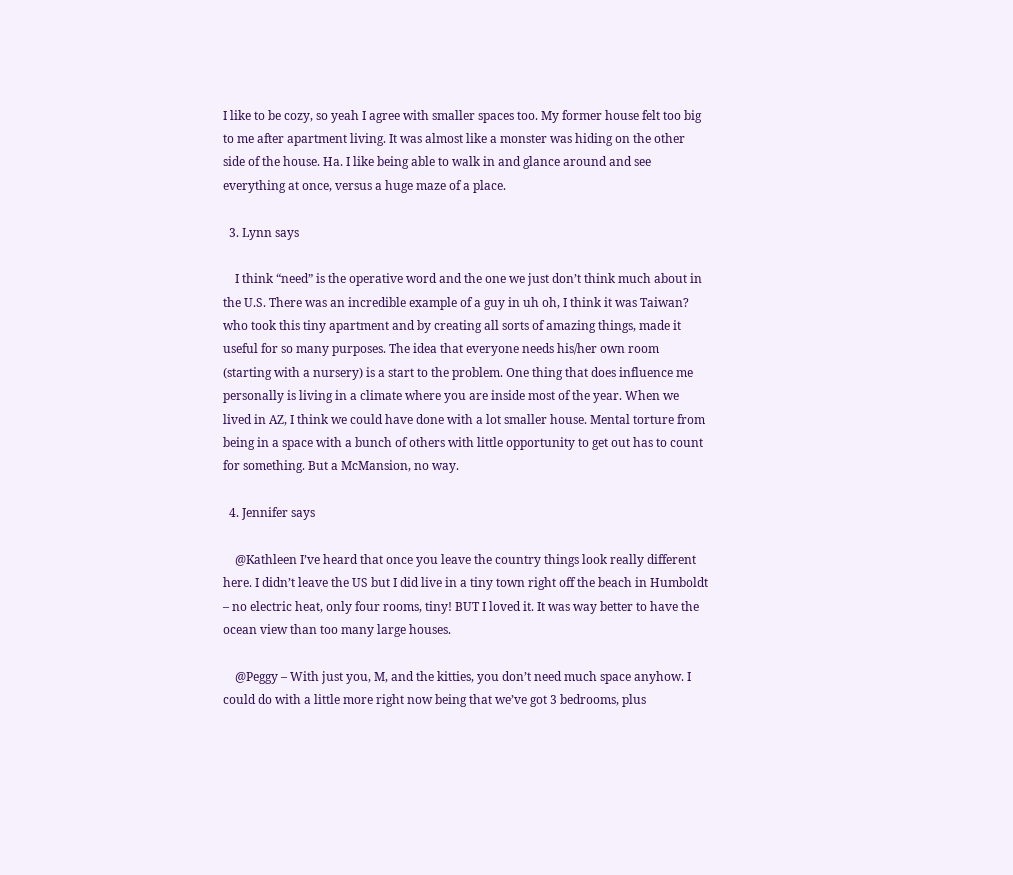I like to be cozy, so yeah I agree with smaller spaces too. My former house felt too big to me after apartment living. It was almost like a monster was hiding on the other side of the house. Ha. I like being able to walk in and glance around and see everything at once, versus a huge maze of a place.

  3. Lynn says

    I think “need” is the operative word and the one we just don’t think much about in the U.S. There was an incredible example of a guy in uh oh, I think it was Taiwan? who took this tiny apartment and by creating all sorts of amazing things, made it useful for so many purposes. The idea that everyone needs his/her own room (starting with a nursery) is a start to the problem. One thing that does influence me personally is living in a climate where you are inside most of the year. When we lived in AZ, I think we could have done with a lot smaller house. Mental torture from being in a space with a bunch of others with little opportunity to get out has to count for something. But a McMansion, no way.

  4. Jennifer says

    @Kathleen I’ve heard that once you leave the country things look really different here. I didn’t leave the US but I did live in a tiny town right off the beach in Humboldt – no electric heat, only four rooms, tiny! BUT I loved it. It was way better to have the ocean view than too many large houses.

    @Peggy – With just you, M, and the kitties, you don’t need much space anyhow. I could do with a little more right now being that we’ve got 3 bedrooms, plus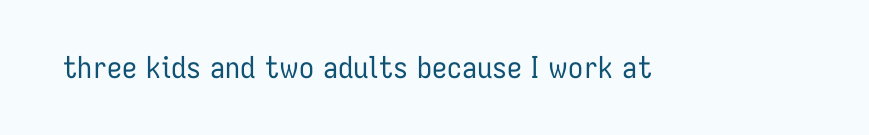three kids and two adults because I work at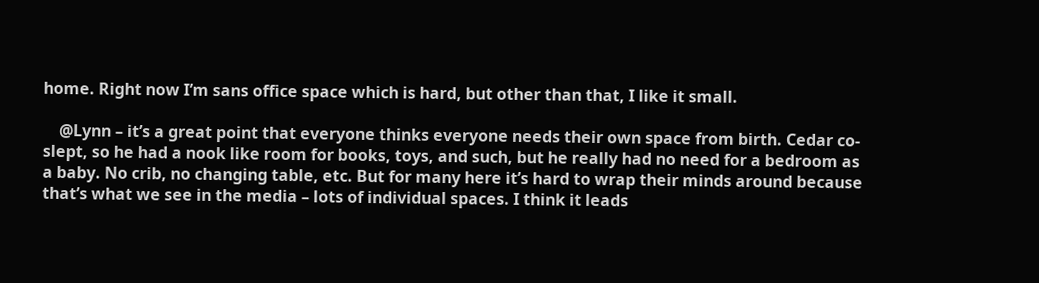home. Right now I’m sans office space which is hard, but other than that, I like it small.

    @Lynn – it’s a great point that everyone thinks everyone needs their own space from birth. Cedar co-slept, so he had a nook like room for books, toys, and such, but he really had no need for a bedroom as a baby. No crib, no changing table, etc. But for many here it’s hard to wrap their minds around because that’s what we see in the media – lots of individual spaces. I think it leads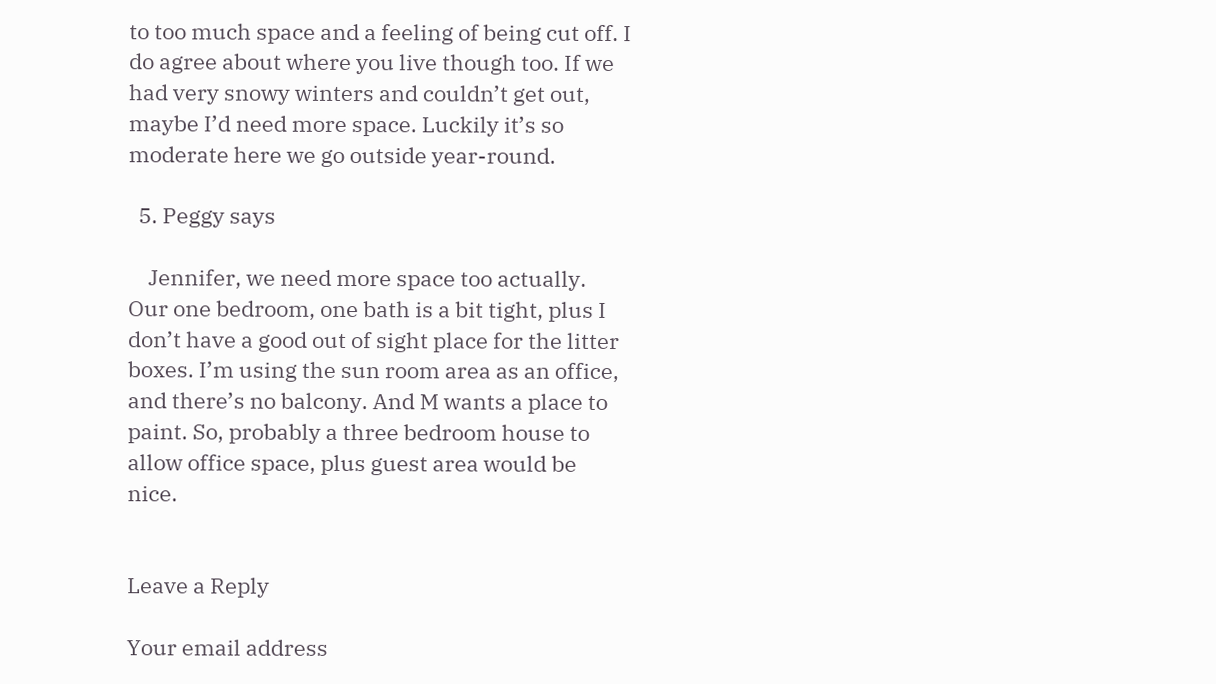to too much space and a feeling of being cut off. I do agree about where you live though too. If we had very snowy winters and couldn’t get out, maybe I’d need more space. Luckily it’s so moderate here we go outside year-round.

  5. Peggy says

    Jennifer, we need more space too actually. Our one bedroom, one bath is a bit tight, plus I don’t have a good out of sight place for the litter boxes. I’m using the sun room area as an office, and there’s no balcony. And M wants a place to paint. So, probably a three bedroom house to allow office space, plus guest area would be nice.


Leave a Reply

Your email address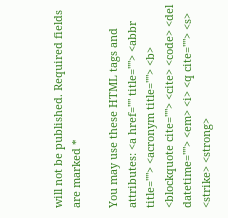will not be published. Required fields are marked *

You may use these HTML tags and attributes: <a href="" title=""> <abbr title=""> <acronym title=""> <b> <blockquote cite=""> <cite> <code> <del datetime=""> <em> <i> <q cite=""> <s> <strike> <strong>